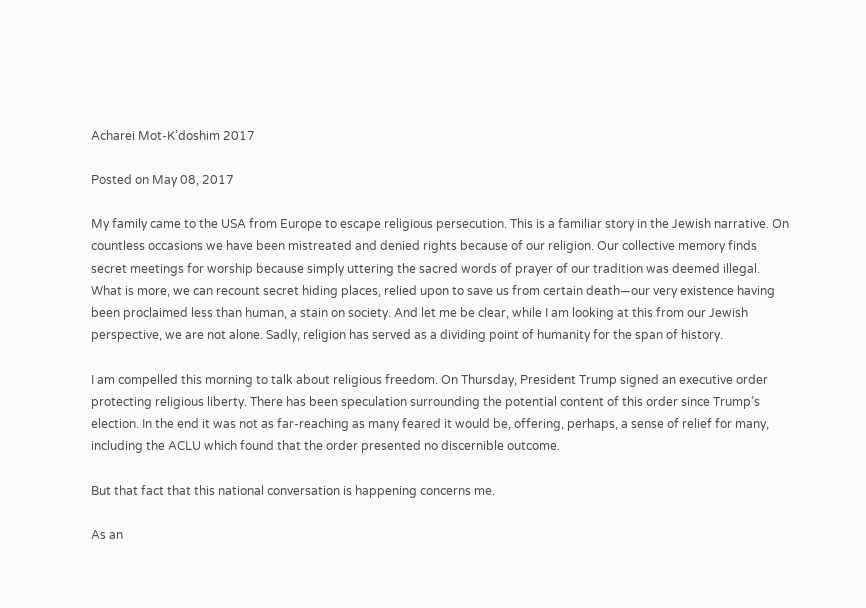Acharei Mot-K’doshim 2017

Posted on May 08, 2017

My family came to the USA from Europe to escape religious persecution. This is a familiar story in the Jewish narrative. On countless occasions we have been mistreated and denied rights because of our religion. Our collective memory finds secret meetings for worship because simply uttering the sacred words of prayer of our tradition was deemed illegal. What is more, we can recount secret hiding places, relied upon to save us from certain death—our very existence having been proclaimed less than human, a stain on society. And let me be clear, while I am looking at this from our Jewish perspective, we are not alone. Sadly, religion has served as a dividing point of humanity for the span of history.

I am compelled this morning to talk about religious freedom. On Thursday, President Trump signed an executive order protecting religious liberty. There has been speculation surrounding the potential content of this order since Trump’s election. In the end it was not as far-reaching as many feared it would be, offering, perhaps, a sense of relief for many, including the ACLU which found that the order presented no discernible outcome.

But that fact that this national conversation is happening concerns me.

As an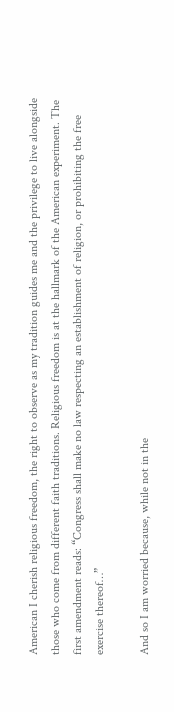American I cherish religious freedom, the right to observe as my tradition guides me and the privilege to live alongside those who come from different faith traditions. Religious freedom is at the hallmark of the American experiment. The first amendment reads: “Congress shall make no law respecting an establishment of religion, or prohibiting the free exercise thereof…”

And so I am worried because, while not in the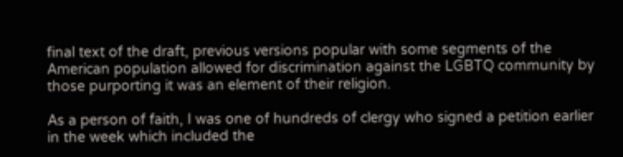final text of the draft, previous versions popular with some segments of the American population allowed for discrimination against the LGBTQ community by those purporting it was an element of their religion.

As a person of faith, I was one of hundreds of clergy who signed a petition earlier in the week which included the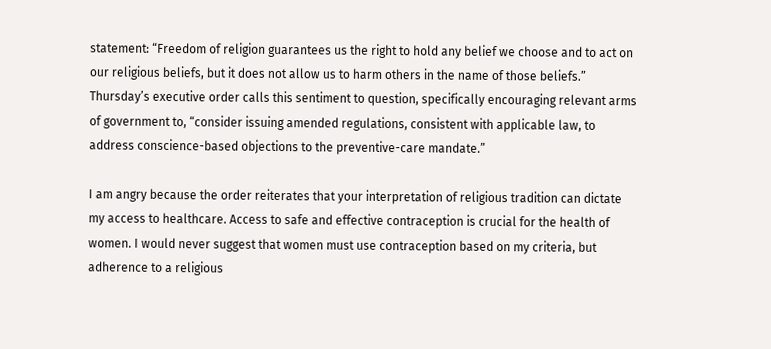statement: “Freedom of religion guarantees us the right to hold any belief we choose and to act on our religious beliefs, but it does not allow us to harm others in the name of those beliefs.” Thursday’s executive order calls this sentiment to question, specifically encouraging relevant arms of government to, “consider issuing amended regulations, consistent with applicable law, to address conscience-based objections to the preventive-care mandate.”

I am angry because the order reiterates that your interpretation of religious tradition can dictate my access to healthcare. Access to safe and effective contraception is crucial for the health of women. I would never suggest that women must use contraception based on my criteria, but adherence to a religious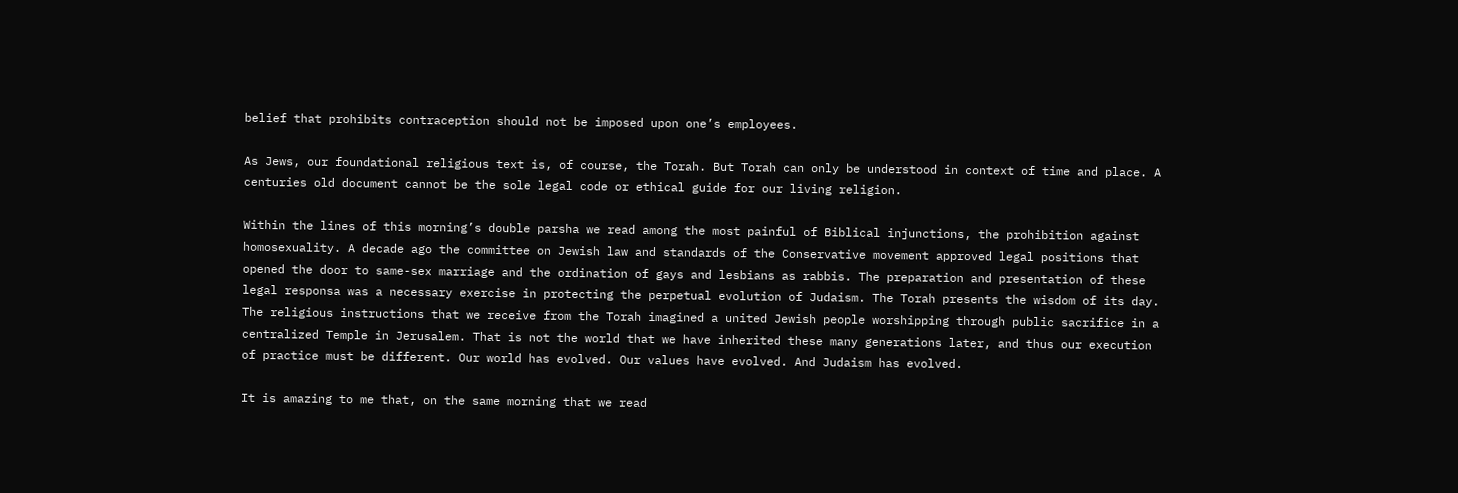belief that prohibits contraception should not be imposed upon one’s employees.

As Jews, our foundational religious text is, of course, the Torah. But Torah can only be understood in context of time and place. A centuries old document cannot be the sole legal code or ethical guide for our living religion.

Within the lines of this morning’s double parsha we read among the most painful of Biblical injunctions, the prohibition against homosexuality. A decade ago the committee on Jewish law and standards of the Conservative movement approved legal positions that opened the door to same-sex marriage and the ordination of gays and lesbians as rabbis. The preparation and presentation of these legal responsa was a necessary exercise in protecting the perpetual evolution of Judaism. The Torah presents the wisdom of its day. The religious instructions that we receive from the Torah imagined a united Jewish people worshipping through public sacrifice in a centralized Temple in Jerusalem. That is not the world that we have inherited these many generations later, and thus our execution of practice must be different. Our world has evolved. Our values have evolved. And Judaism has evolved.

It is amazing to me that, on the same morning that we read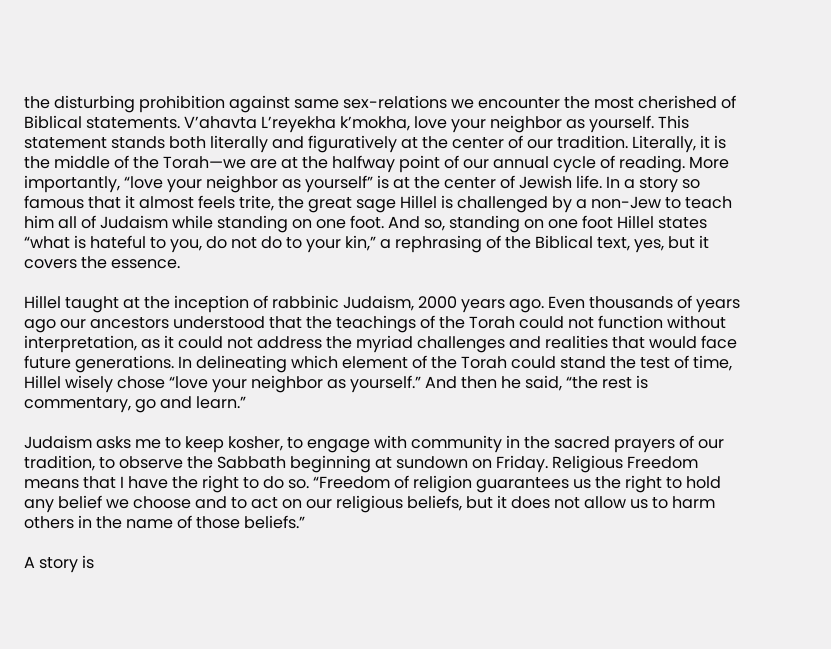the disturbing prohibition against same sex-relations we encounter the most cherished of Biblical statements. V’ahavta L’reyekha k’mokha, love your neighbor as yourself. This statement stands both literally and figuratively at the center of our tradition. Literally, it is the middle of the Torah—we are at the halfway point of our annual cycle of reading. More importantly, “love your neighbor as yourself” is at the center of Jewish life. In a story so famous that it almost feels trite, the great sage Hillel is challenged by a non-Jew to teach him all of Judaism while standing on one foot. And so, standing on one foot Hillel states “what is hateful to you, do not do to your kin,” a rephrasing of the Biblical text, yes, but it covers the essence.

Hillel taught at the inception of rabbinic Judaism, 2000 years ago. Even thousands of years ago our ancestors understood that the teachings of the Torah could not function without interpretation, as it could not address the myriad challenges and realities that would face future generations. In delineating which element of the Torah could stand the test of time, Hillel wisely chose “love your neighbor as yourself.” And then he said, “the rest is commentary, go and learn.”

Judaism asks me to keep kosher, to engage with community in the sacred prayers of our tradition, to observe the Sabbath beginning at sundown on Friday. Religious Freedom means that I have the right to do so. “Freedom of religion guarantees us the right to hold any belief we choose and to act on our religious beliefs, but it does not allow us to harm others in the name of those beliefs.”

A story is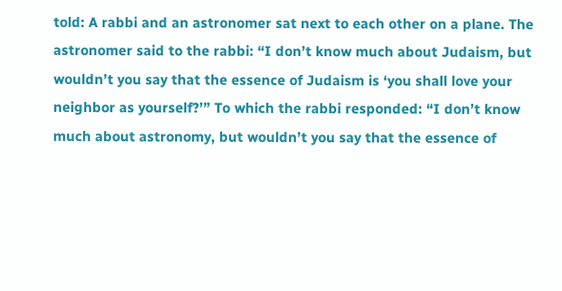told: A rabbi and an astronomer sat next to each other on a plane. The astronomer said to the rabbi: “I don’t know much about Judaism, but wouldn’t you say that the essence of Judaism is ‘you shall love your neighbor as yourself?’” To which the rabbi responded: “I don’t know much about astronomy, but wouldn’t you say that the essence of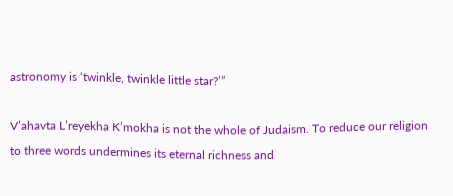astronomy is ‘twinkle, twinkle little star?’”

V’ahavta L’reyekha K’mokha is not the whole of Judaism. To reduce our religion to three words undermines its eternal richness and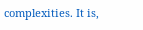complexities. It is,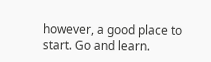however, a good place to start. Go and learn.